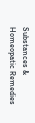Substances & Homeopatic Remedies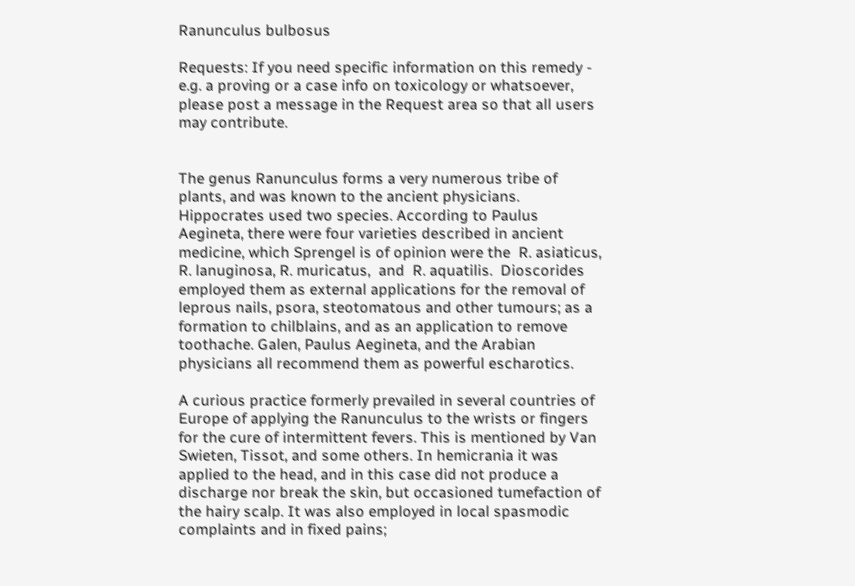Ranunculus bulbosus

Requests: If you need specific information on this remedy - e.g. a proving or a case info on toxicology or whatsoever, please post a message in the Request area so that all users may contribute.


The genus Ranunculus forms a very numerous tribe of plants, and was known to the ancient physicians. Hippocrates used two species. According to Paulus Aegineta, there were four varieties described in ancient medicine, which Sprengel is of opinion were the  R. asiaticus, R. lanuginosa, R. muricatus,  and  R. aquatilis.  Dioscorides employed them as external applications for the removal of leprous nails, psora, steotomatous and other tumours; as a formation to chilblains, and as an application to remove toothache. Galen, Paulus Aegineta, and the Arabian physicians all recommend them as powerful escharotics.

A curious practice formerly prevailed in several countries of Europe of applying the Ranunculus to the wrists or fingers for the cure of intermittent fevers. This is mentioned by Van Swieten, Tissot, and some others. In hemicrania it was applied to the head, and in this case did not produce a discharge nor break the skin, but occasioned tumefaction of the hairy scalp. It was also employed in local spasmodic complaints and in fixed pains;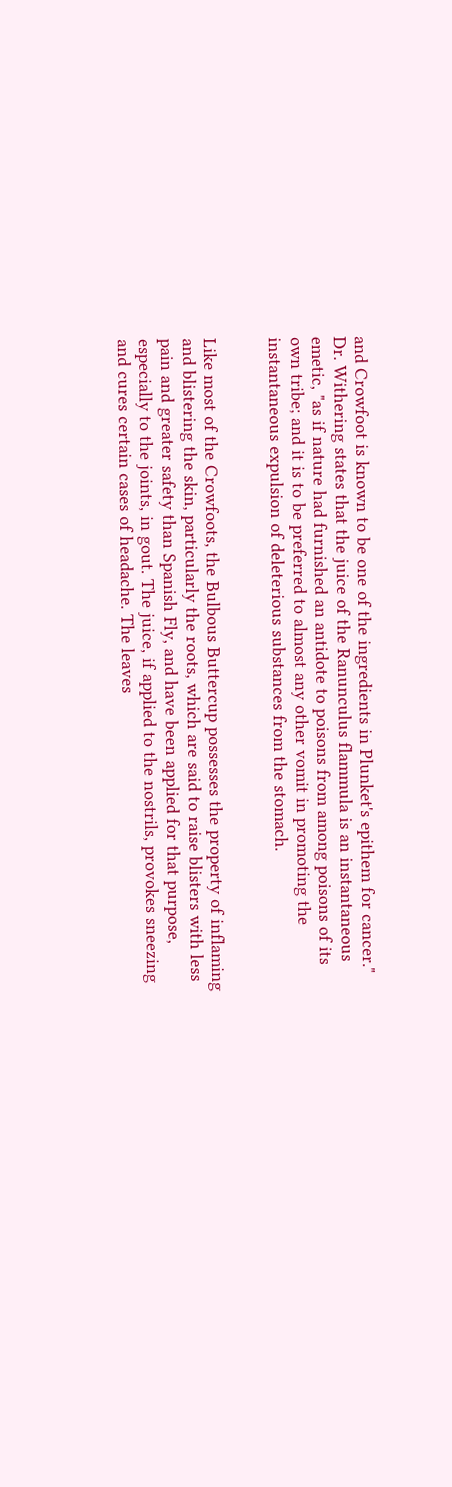and Crowfoot is known to be one of the ingredients in Plunket's epithem for cancer." Dr. Withering states that the juice of the Ranunculus flammula is an instantaneous emetic, "as if nature had furnished an antidote to poisons from among poisons of its own tribe; and it is to be preferred to almost any other vomit in promoting the instantaneous expulsion of deleterious substances from the stomach.


Like most of the Crowfoots, the Bulbous Buttercup possesses the property of inflaming and blistering the skin, particularly the roots, which are said to raise blisters with less pain and greater safety than Spanish Fly, and have been applied for that purpose, especially to the joints, in gout. The juice, if applied to the nostrils, provokes sneezing and cures certain cases of headache. The leaves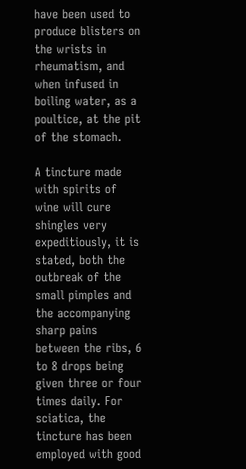have been used to produce blisters on the wrists in rheumatism, and when infused in boiling water, as a poultice, at the pit of the stomach.

A tincture made with spirits of wine will cure shingles very expeditiously, it is stated, both the outbreak of the small pimples and the accompanying sharp pains between the ribs, 6 to 8 drops being given three or four times daily. For sciatica, the tincture has been employed with good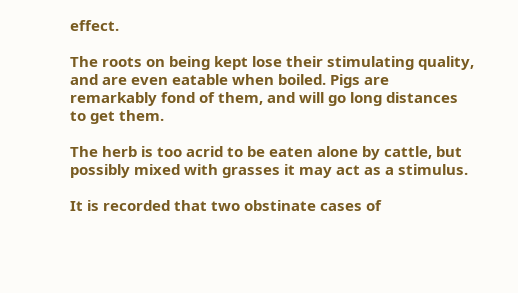effect.

The roots on being kept lose their stimulating quality, and are even eatable when boiled. Pigs are remarkably fond of them, and will go long distances to get them.

The herb is too acrid to be eaten alone by cattle, but possibly mixed with grasses it may act as a stimulus.

It is recorded that two obstinate cases of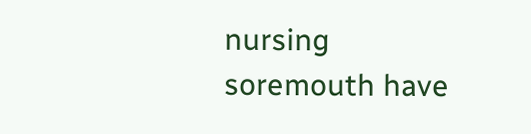nursing soremouth have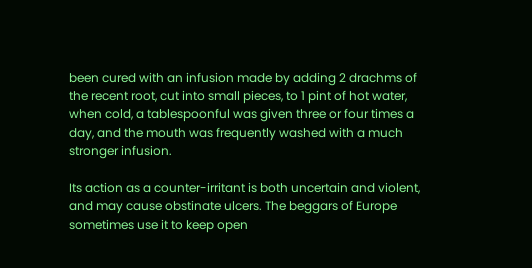been cured with an infusion made by adding 2 drachms of the recent root, cut into small pieces, to 1 pint of hot water, when cold, a tablespoonful was given three or four times a day, and the mouth was frequently washed with a much stronger infusion.

Its action as a counter-irritant is both uncertain and violent, and may cause obstinate ulcers. The beggars of Europe sometimes use it to keep open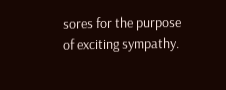sores for the purpose of exciting sympathy.